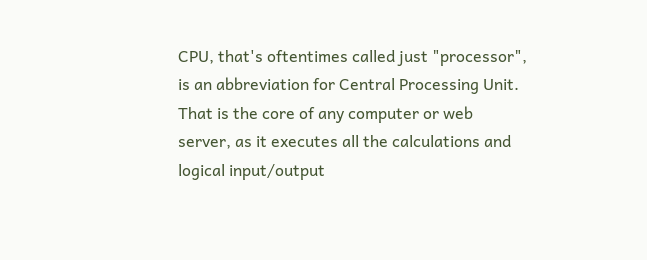CPU, that's oftentimes called just "processor", is an abbreviation for Central Processing Unit. That is the core of any computer or web server, as it executes all the calculations and logical input/output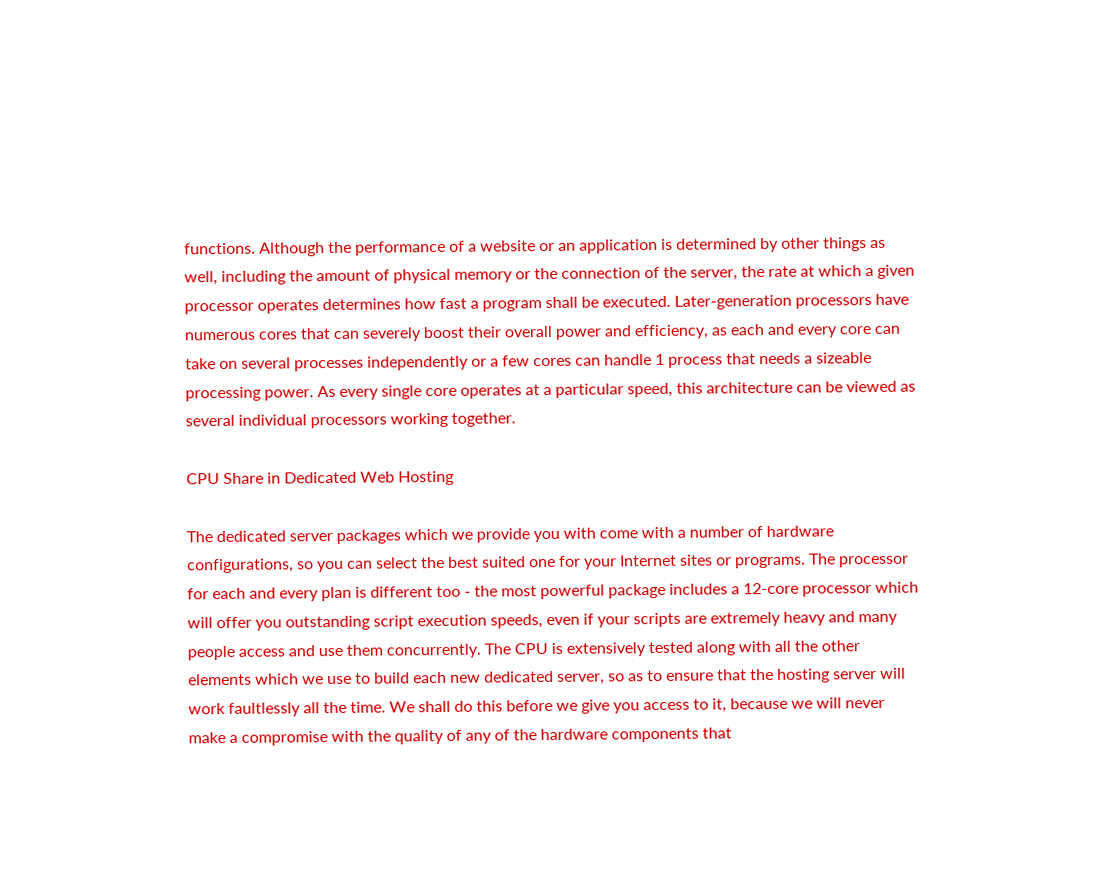functions. Although the performance of a website or an application is determined by other things as well, including the amount of physical memory or the connection of the server, the rate at which a given processor operates determines how fast a program shall be executed. Later-generation processors have numerous cores that can severely boost their overall power and efficiency, as each and every core can take on several processes independently or a few cores can handle 1 process that needs a sizeable processing power. As every single core operates at a particular speed, this architecture can be viewed as several individual processors working together.

CPU Share in Dedicated Web Hosting

The dedicated server packages which we provide you with come with a number of hardware configurations, so you can select the best suited one for your Internet sites or programs. The processor for each and every plan is different too - the most powerful package includes a 12-core processor which will offer you outstanding script execution speeds, even if your scripts are extremely heavy and many people access and use them concurrently. The CPU is extensively tested along with all the other elements which we use to build each new dedicated server, so as to ensure that the hosting server will work faultlessly all the time. We shall do this before we give you access to it, because we will never make a compromise with the quality of any of the hardware components that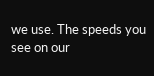we use. The speeds you see on our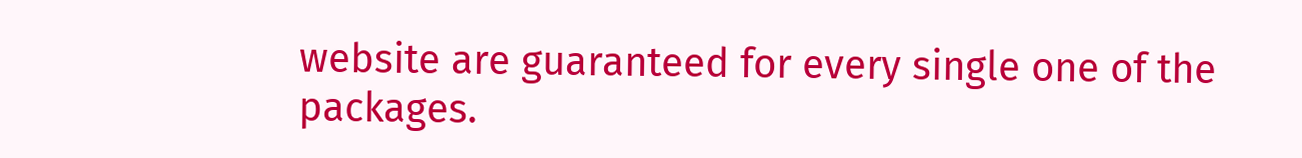website are guaranteed for every single one of the packages.